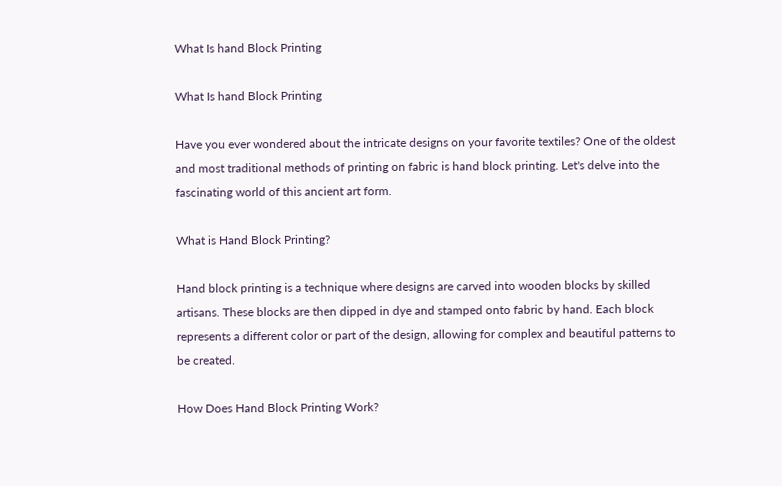What Is hand Block Printing

What Is hand Block Printing

Have you ever wondered about the intricate designs on your favorite textiles? One of the oldest and most traditional methods of printing on fabric is hand block printing. Let's delve into the fascinating world of this ancient art form.

What is Hand Block Printing?

Hand block printing is a technique where designs are carved into wooden blocks by skilled artisans. These blocks are then dipped in dye and stamped onto fabric by hand. Each block represents a different color or part of the design, allowing for complex and beautiful patterns to be created.

How Does Hand Block Printing Work?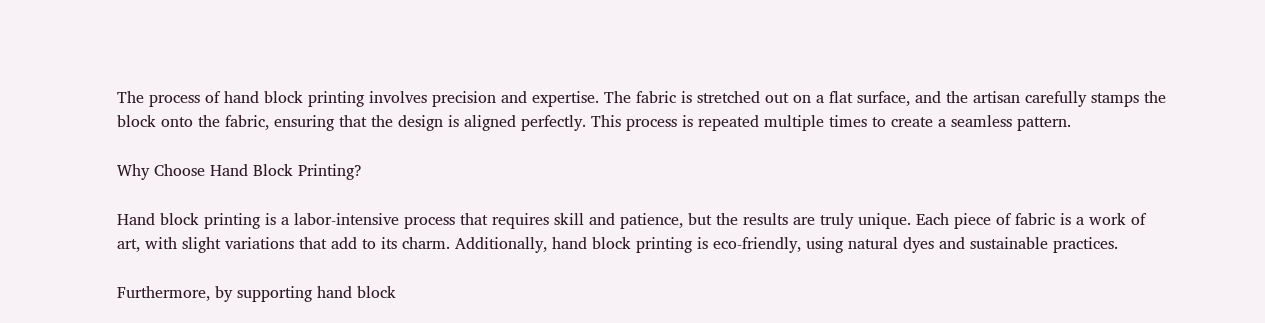The process of hand block printing involves precision and expertise. The fabric is stretched out on a flat surface, and the artisan carefully stamps the block onto the fabric, ensuring that the design is aligned perfectly. This process is repeated multiple times to create a seamless pattern.

Why Choose Hand Block Printing?

Hand block printing is a labor-intensive process that requires skill and patience, but the results are truly unique. Each piece of fabric is a work of art, with slight variations that add to its charm. Additionally, hand block printing is eco-friendly, using natural dyes and sustainable practices.

Furthermore, by supporting hand block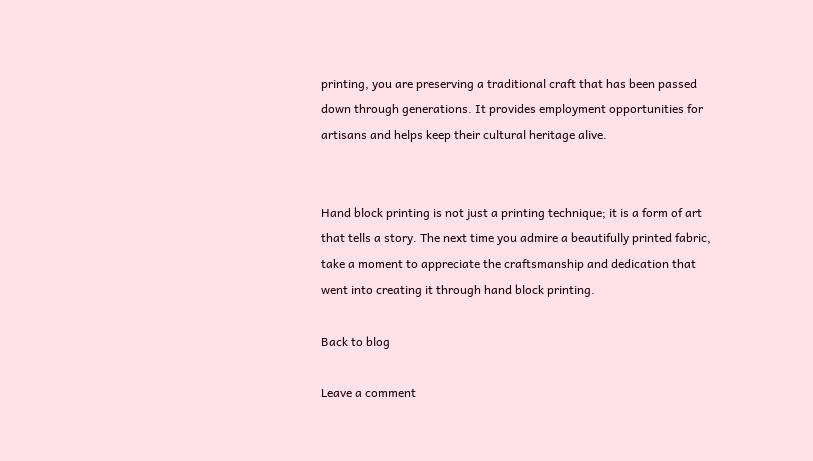printing, you are preserving a traditional craft that has been passed down through generations. It provides employment opportunities for artisans and helps keep their cultural heritage alive.


Hand block printing is not just a printing technique; it is a form of art that tells a story. The next time you admire a beautifully printed fabric, take a moment to appreciate the craftsmanship and dedication that went into creating it through hand block printing.

Back to blog

Leave a comment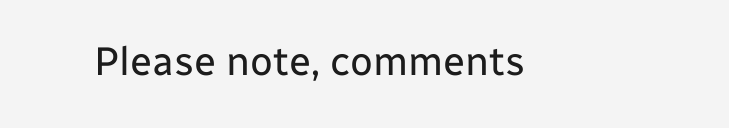Please note, comments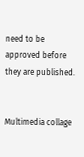need to be approved before they are published.


Multimedia collage